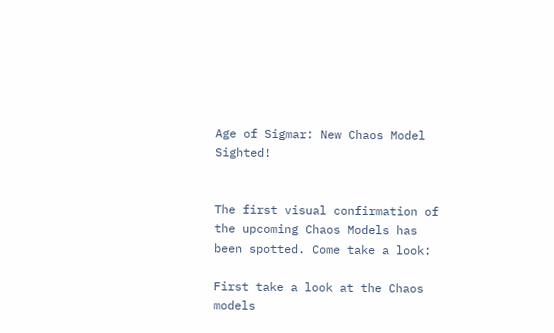Age of Sigmar: New Chaos Model Sighted!


The first visual confirmation of the upcoming Chaos Models has been spotted. Come take a look:

First take a look at the Chaos models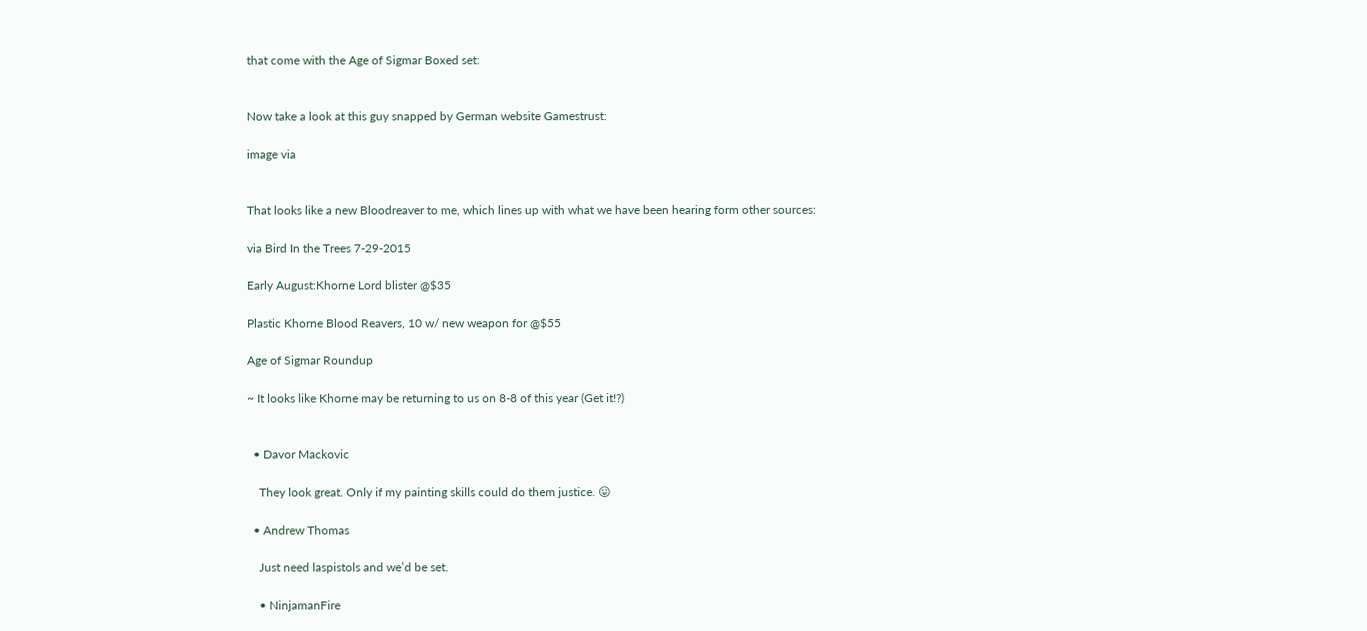that come with the Age of Sigmar Boxed set:


Now take a look at this guy snapped by German website Gamestrust:

image via


That looks like a new Bloodreaver to me, which lines up with what we have been hearing form other sources:

via Bird In the Trees 7-29-2015

Early August:Khorne Lord blister @$35

Plastic Khorne Blood Reavers, 10 w/ new weapon for @$55

Age of Sigmar Roundup

~ It looks like Khorne may be returning to us on 8-8 of this year (Get it!?)


  • Davor Mackovic

    They look great. Only if my painting skills could do them justice. 😛

  • Andrew Thomas

    Just need laspistols and we’d be set.

    • NinjamanFire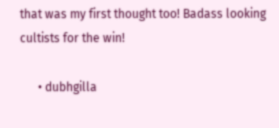that was my first thought too! Badass looking cultists for the win!

      • dubhgilla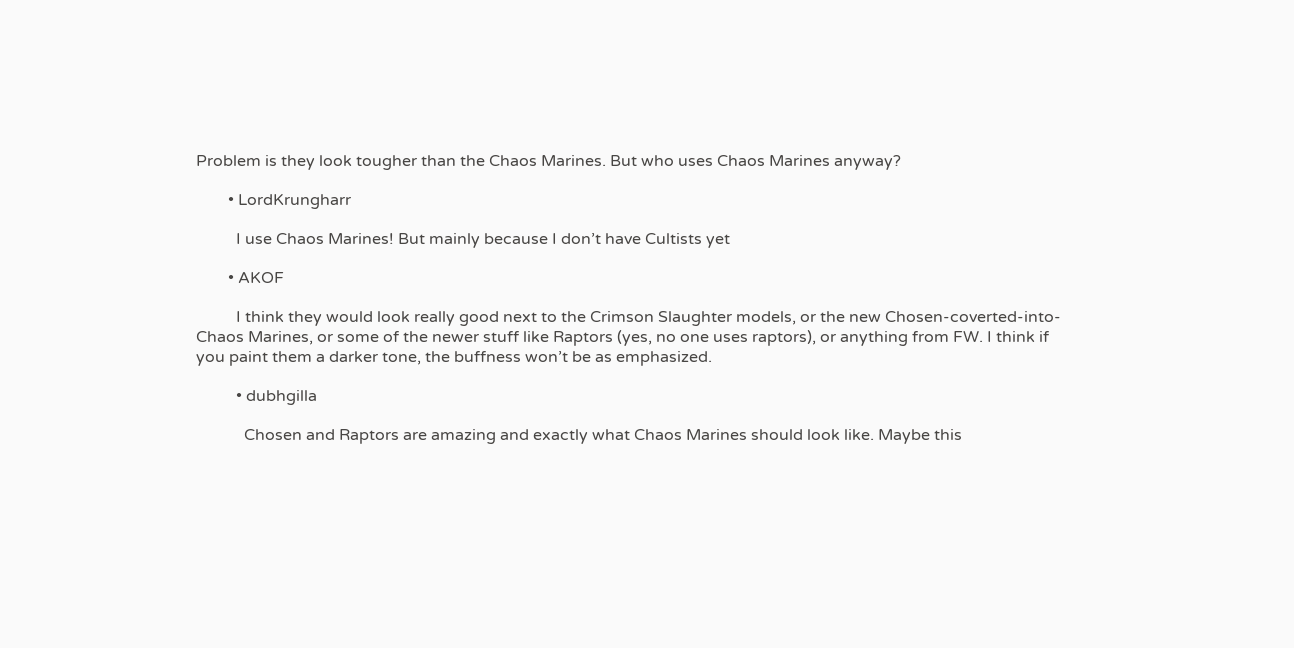Problem is they look tougher than the Chaos Marines. But who uses Chaos Marines anyway?

        • LordKrungharr

          I use Chaos Marines! But mainly because I don’t have Cultists yet

        • AKOF

          I think they would look really good next to the Crimson Slaughter models, or the new Chosen-coverted-into-Chaos Marines, or some of the newer stuff like Raptors (yes, no one uses raptors), or anything from FW. I think if you paint them a darker tone, the buffness won’t be as emphasized.

          • dubhgilla

            Chosen and Raptors are amazing and exactly what Chaos Marines should look like. Maybe this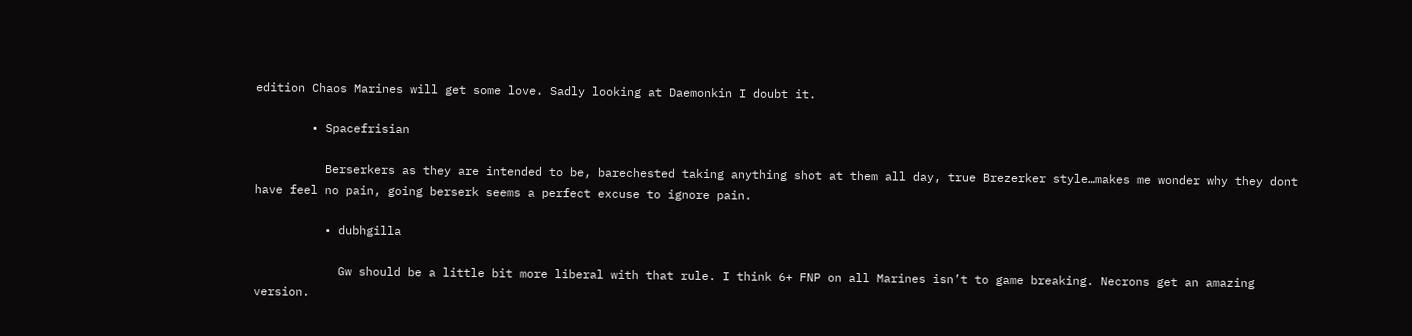edition Chaos Marines will get some love. Sadly looking at Daemonkin I doubt it.

        • Spacefrisian

          Berserkers as they are intended to be, barechested taking anything shot at them all day, true Brezerker style…makes me wonder why they dont have feel no pain, going berserk seems a perfect excuse to ignore pain.

          • dubhgilla

            Gw should be a little bit more liberal with that rule. I think 6+ FNP on all Marines isn’t to game breaking. Necrons get an amazing version.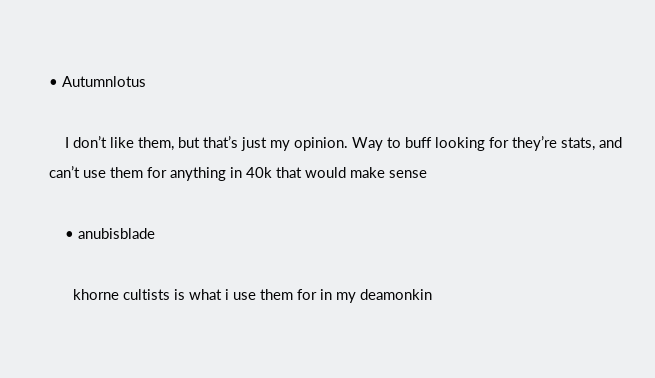• Autumnlotus

    I don’t like them, but that’s just my opinion. Way to buff looking for they’re stats, and can’t use them for anything in 40k that would make sense

    • anubisblade

      khorne cultists is what i use them for in my deamonkin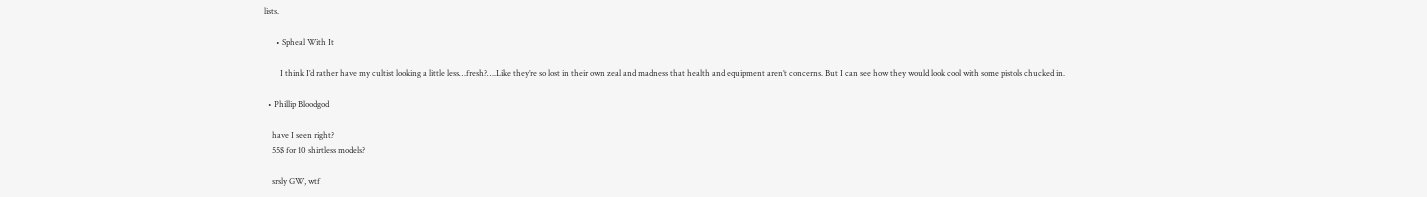lists.

      • Spheal With It

        I think I’d rather have my cultist looking a little less…fresh?….Like they’re so lost in their own zeal and madness that health and equipment aren’t concerns. But I can see how they would look cool with some pistols chucked in.

  • Phillip Bloodgod

    have I seen right?
    55$ for 10 shirtless models?

    srsly GW, wtf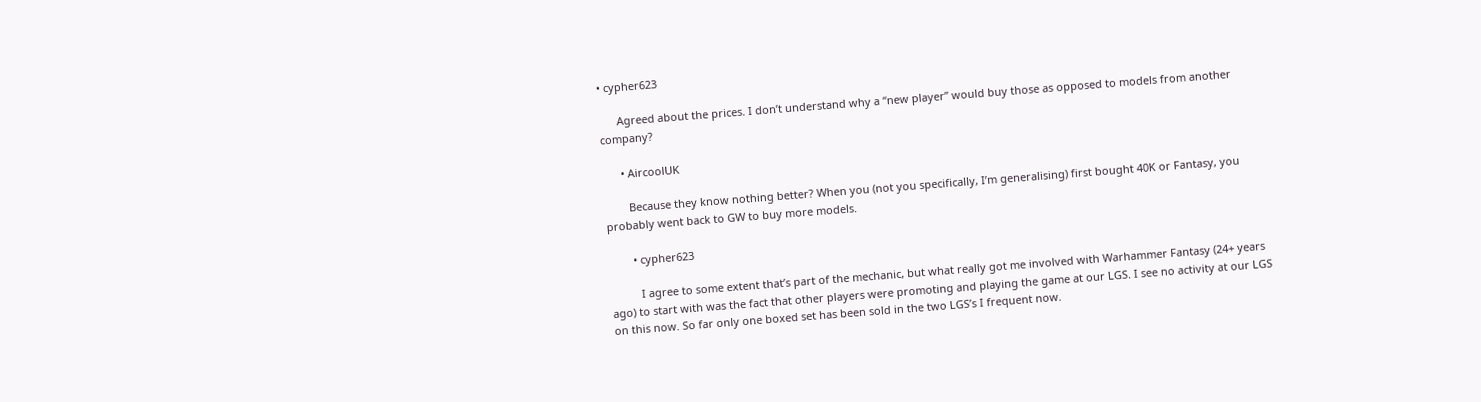• cypher623

      Agreed about the prices. I don’t understand why a “new player” would buy those as opposed to models from another company?

      • AircoolUK

        Because they know nothing better? When you (not you specifically, I’m generalising) first bought 40K or Fantasy, you probably went back to GW to buy more models.

        • cypher623

          I agree to some extent that’s part of the mechanic, but what really got me involved with Warhammer Fantasy (24+ years ago) to start with was the fact that other players were promoting and playing the game at our LGS. I see no activity at our LGS on this now. So far only one boxed set has been sold in the two LGS’s I frequent now.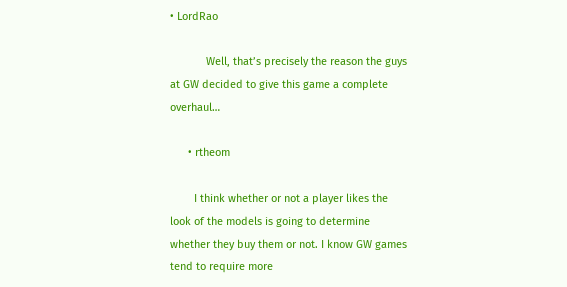• LordRao

            Well, that’s precisely the reason the guys at GW decided to give this game a complete overhaul…

      • rtheom

        I think whether or not a player likes the look of the models is going to determine whether they buy them or not. I know GW games tend to require more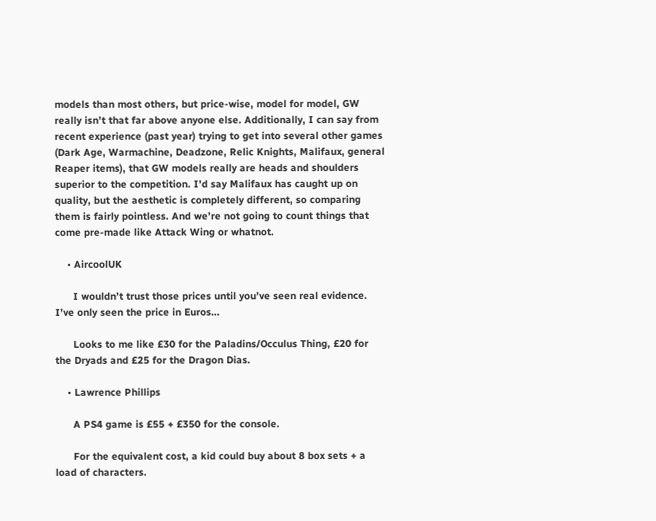models than most others, but price-wise, model for model, GW really isn’t that far above anyone else. Additionally, I can say from recent experience (past year) trying to get into several other games (Dark Age, Warmachine, Deadzone, Relic Knights, Malifaux, general Reaper items), that GW models really are heads and shoulders superior to the competition. I’d say Malifaux has caught up on quality, but the aesthetic is completely different, so comparing them is fairly pointless. And we’re not going to count things that come pre-made like Attack Wing or whatnot.

    • AircoolUK

      I wouldn’t trust those prices until you’ve seen real evidence. I’ve only seen the price in Euros…

      Looks to me like £30 for the Paladins/Occulus Thing, £20 for the Dryads and £25 for the Dragon Dias.

    • Lawrence Phillips

      A PS4 game is £55 + £350 for the console.

      For the equivalent cost, a kid could buy about 8 box sets + a load of characters.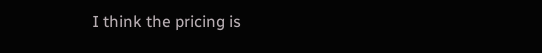I think the pricing is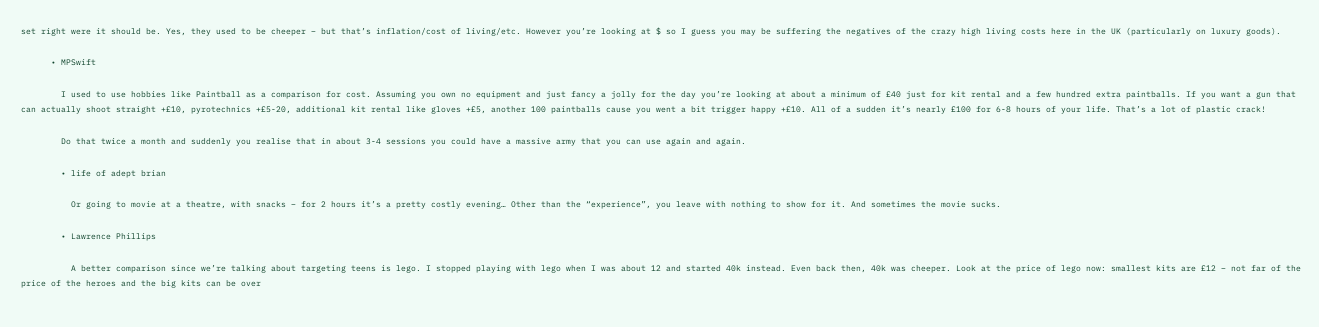set right were it should be. Yes, they used to be cheeper – but that’s inflation/cost of living/etc. However you’re looking at $ so I guess you may be suffering the negatives of the crazy high living costs here in the UK (particularly on luxury goods).

      • MPSwift

        I used to use hobbies like Paintball as a comparison for cost. Assuming you own no equipment and just fancy a jolly for the day you’re looking at about a minimum of £40 just for kit rental and a few hundred extra paintballs. If you want a gun that can actually shoot straight +£10, pyrotechnics +£5-20, additional kit rental like gloves +£5, another 100 paintballs cause you went a bit trigger happy +£10. All of a sudden it’s nearly £100 for 6-8 hours of your life. That’s a lot of plastic crack!

        Do that twice a month and suddenly you realise that in about 3-4 sessions you could have a massive army that you can use again and again.

        • life of adept brian

          Or going to movie at a theatre, with snacks – for 2 hours it’s a pretty costly evening… Other than the “experience”, you leave with nothing to show for it. And sometimes the movie sucks.

        • Lawrence Phillips

          A better comparison since we’re talking about targeting teens is lego. I stopped playing with lego when I was about 12 and started 40k instead. Even back then, 40k was cheeper. Look at the price of lego now: smallest kits are £12 – not far of the price of the heroes and the big kits can be over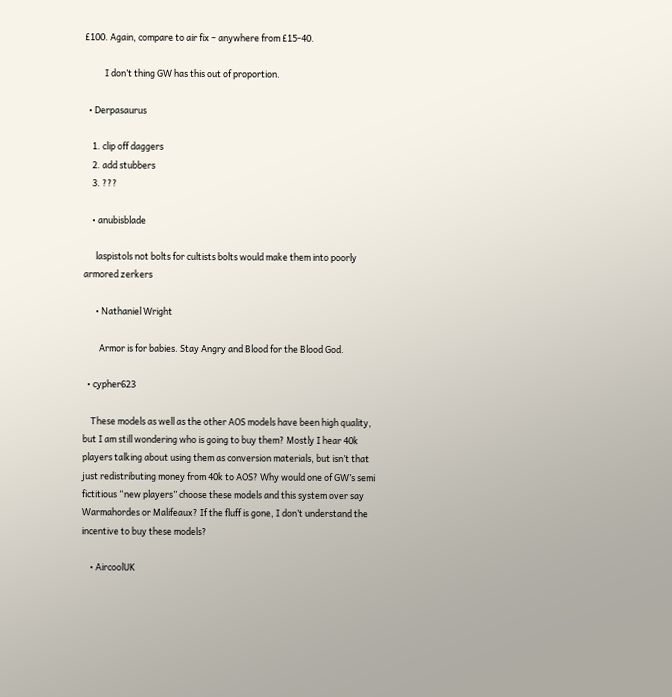£100. Again, compare to air fix – anywhere from £15-40.

          I don’t thing GW has this out of proportion.

  • Derpasaurus

    1. clip off daggers
    2. add stubbers
    3. ???

    • anubisblade

      laspistols not bolts for cultists bolts would make them into poorly armored zerkers

      • Nathaniel Wright

        Armor is for babies. Stay Angry and Blood for the Blood God.

  • cypher623

    These models as well as the other AOS models have been high quality, but I am still wondering who is going to buy them? Mostly I hear 40k players talking about using them as conversion materials, but isn’t that just redistributing money from 40k to AOS? Why would one of GW’s semi fictitious “new players” choose these models and this system over say Warmahordes or Malifeaux? If the fluff is gone, I don’t understand the incentive to buy these models?

    • AircoolUK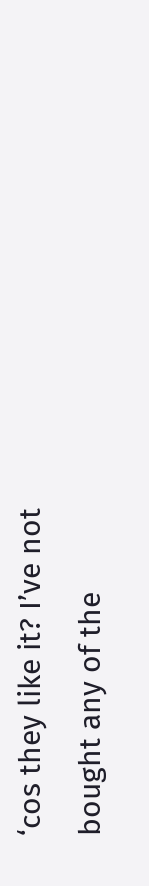‘cos they like it? I’ve not bought any of the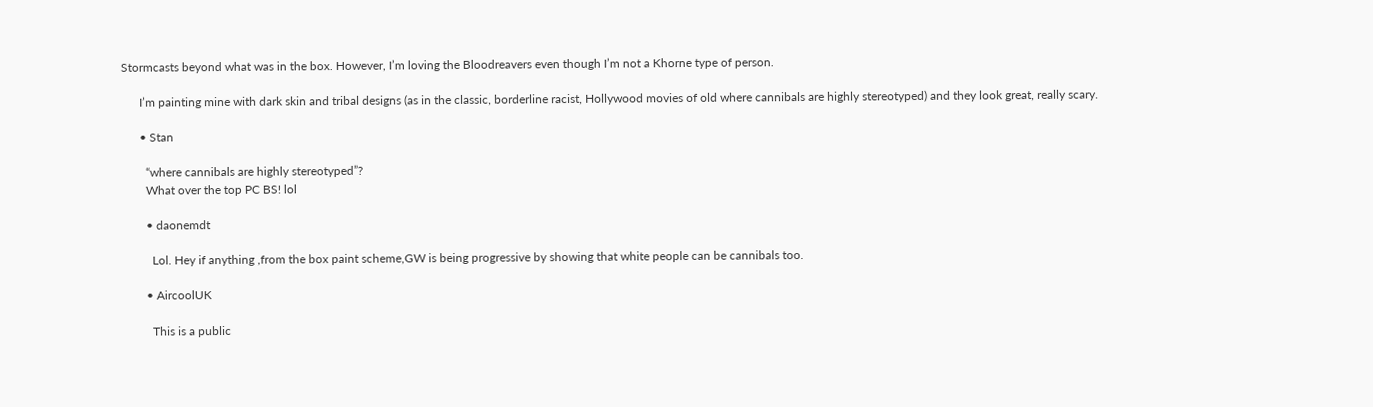Stormcasts beyond what was in the box. However, I’m loving the Bloodreavers even though I’m not a Khorne type of person.

      I’m painting mine with dark skin and tribal designs (as in the classic, borderline racist, Hollywood movies of old where cannibals are highly stereotyped) and they look great, really scary.

      • Stan

        “where cannibals are highly stereotyped”?
        What over the top PC BS! lol

        • daonemdt

          Lol. Hey if anything ,from the box paint scheme,GW is being progressive by showing that white people can be cannibals too.

        • AircoolUK

          This is a public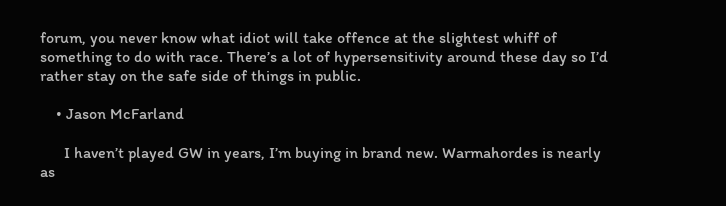forum, you never know what idiot will take offence at the slightest whiff of something to do with race. There’s a lot of hypersensitivity around these day so I’d rather stay on the safe side of things in public.

    • Jason McFarland

      I haven’t played GW in years, I’m buying in brand new. Warmahordes is nearly as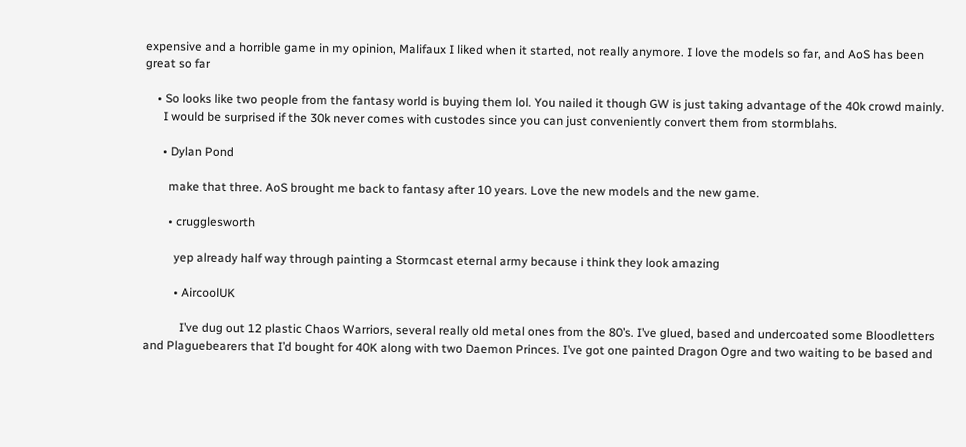expensive and a horrible game in my opinion, Malifaux I liked when it started, not really anymore. I love the models so far, and AoS has been great so far

    • So looks like two people from the fantasy world is buying them lol. You nailed it though GW is just taking advantage of the 40k crowd mainly.
      I would be surprised if the 30k never comes with custodes since you can just conveniently convert them from stormblahs.

      • Dylan Pond

        make that three. AoS brought me back to fantasy after 10 years. Love the new models and the new game.

        • crugglesworth

          yep already half way through painting a Stormcast eternal army because i think they look amazing

          • AircoolUK

            I’ve dug out 12 plastic Chaos Warriors, several really old metal ones from the 80’s. I’ve glued, based and undercoated some Bloodletters and Plaguebearers that I’d bought for 40K along with two Daemon Princes. I’ve got one painted Dragon Ogre and two waiting to be based and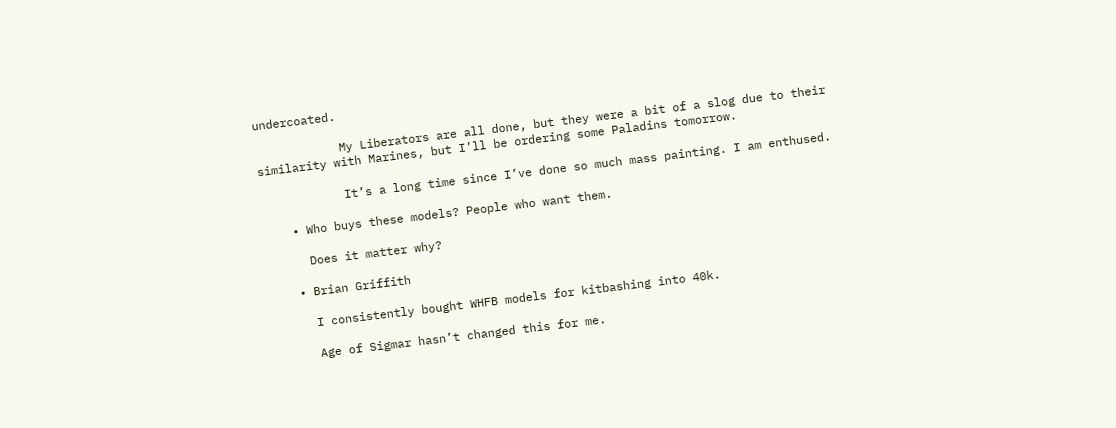undercoated.

            My Liberators are all done, but they were a bit of a slog due to their similarity with Marines, but I’ll be ordering some Paladins tomorrow.

            It’s a long time since I’ve done so much mass painting. I am enthused.

    • Who buys these models? People who want them.

      Does it matter why?

    • Brian Griffith

      I consistently bought WHFB models for kitbashing into 40k.

      Age of Sigmar hasn’t changed this for me.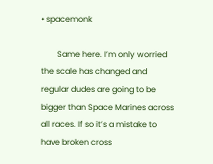• spacemonk

        Same here. I’m only worried the scale has changed and regular dudes are going to be bigger than Space Marines across all races. If so it’s a mistake to have broken cross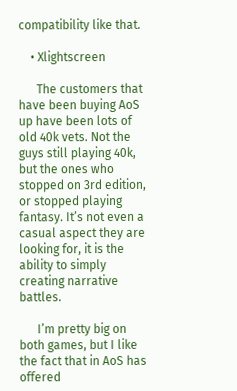compatibility like that.

    • Xlightscreen

      The customers that have been buying AoS up have been lots of old 40k vets. Not the guys still playing 40k, but the ones who stopped on 3rd edition, or stopped playing fantasy. It’s not even a casual aspect they are looking for, it is the ability to simply creating narrative battles.

      I’m pretty big on both games, but I like the fact that in AoS has offered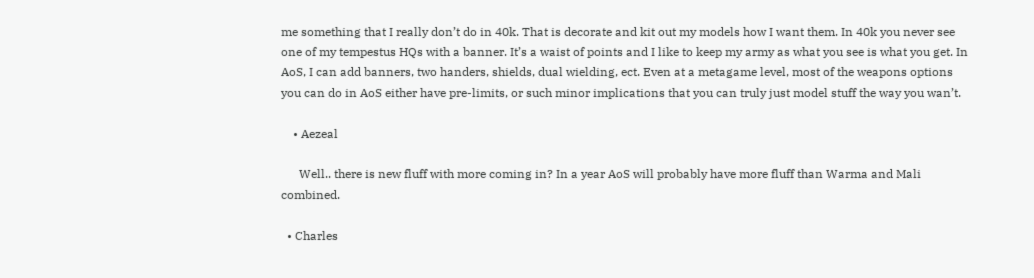me something that I really don’t do in 40k. That is decorate and kit out my models how I want them. In 40k you never see one of my tempestus HQs with a banner. It’s a waist of points and I like to keep my army as what you see is what you get. In AoS, I can add banners, two handers, shields, dual wielding, ect. Even at a metagame level, most of the weapons options you can do in AoS either have pre-limits, or such minor implications that you can truly just model stuff the way you wan’t.

    • Aezeal

      Well.. there is new fluff with more coming in? In a year AoS will probably have more fluff than Warma and Mali combined.

  • Charles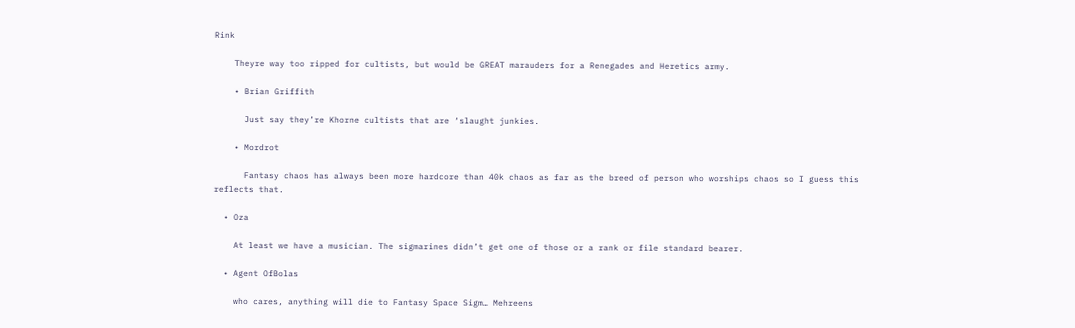Rink

    Theyre way too ripped for cultists, but would be GREAT marauders for a Renegades and Heretics army.

    • Brian Griffith

      Just say they’re Khorne cultists that are ‘slaught junkies.

    • Mordrot

      Fantasy chaos has always been more hardcore than 40k chaos as far as the breed of person who worships chaos so I guess this reflects that.

  • Oza

    At least we have a musician. The sigmarines didn’t get one of those or a rank or file standard bearer.

  • Agent OfBolas

    who cares, anything will die to Fantasy Space Sigm… Mehreens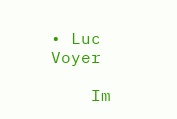• Luc Voyer

    Im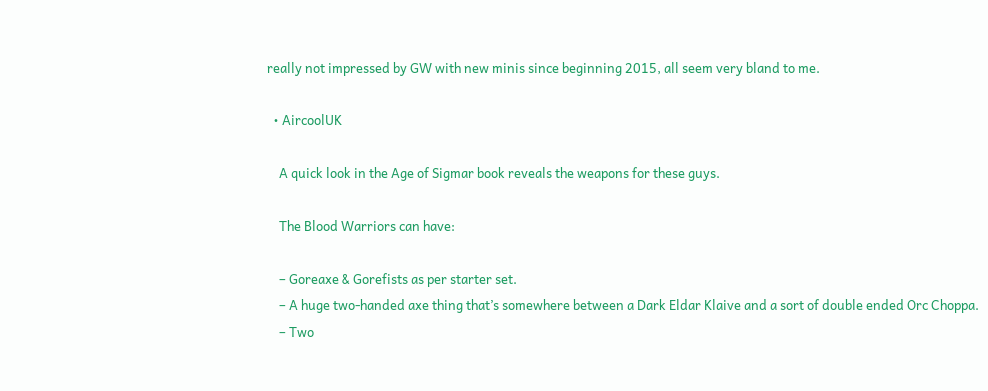really not impressed by GW with new minis since beginning 2015, all seem very bland to me.

  • AircoolUK

    A quick look in the Age of Sigmar book reveals the weapons for these guys.

    The Blood Warriors can have:

    – Goreaxe & Gorefists as per starter set.
    – A huge two-handed axe thing that’s somewhere between a Dark Eldar Klaive and a sort of double ended Orc Choppa.
    – Two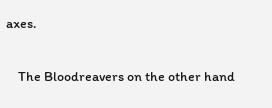axes.

    The Bloodreavers on the other hand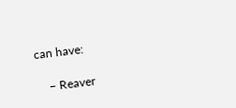can have:

    – Reaver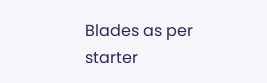Blades as per starter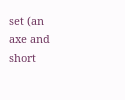set (an axe and short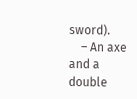sword).
    – An axe and a double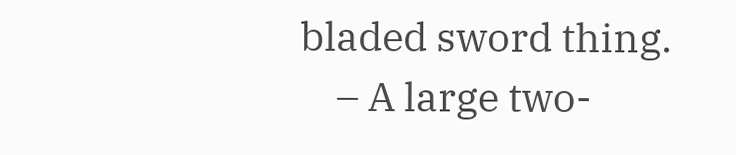bladed sword thing.
    – A large two-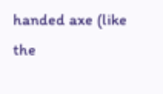handed axe (like the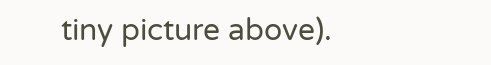tiny picture above).